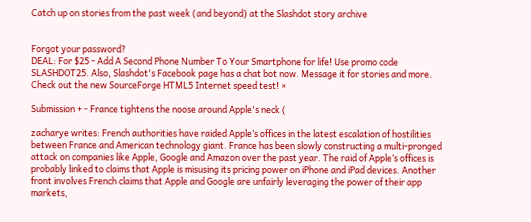Catch up on stories from the past week (and beyond) at the Slashdot story archive


Forgot your password?
DEAL: For $25 - Add A Second Phone Number To Your Smartphone for life! Use promo code SLASHDOT25. Also, Slashdot's Facebook page has a chat bot now. Message it for stories and more. Check out the new SourceForge HTML5 Internet speed test! ×

Submission + - France tightens the noose around Apple's neck (

zacharye writes: French authorities have raided Apple’s offices in the latest escalation of hostilities between France and American technology giant. France has been slowly constructing a multi-pronged attack on companies like Apple, Google and Amazon over the past year. The raid of Apple’s offices is probably linked to claims that Apple is misusing its pricing power on iPhone and iPad devices. Another front involves French claims that Apple and Google are unfairly leveraging the power of their app markets,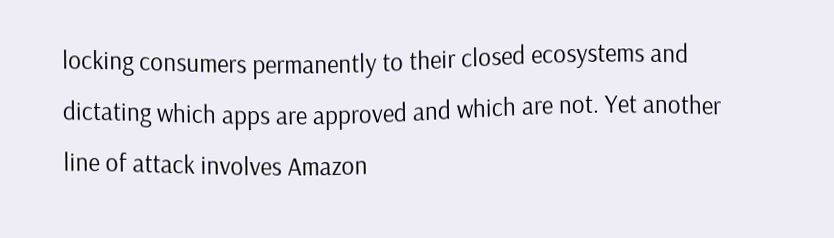locking consumers permanently to their closed ecosystems and dictating which apps are approved and which are not. Yet another line of attack involves Amazon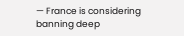— France is considering banning deep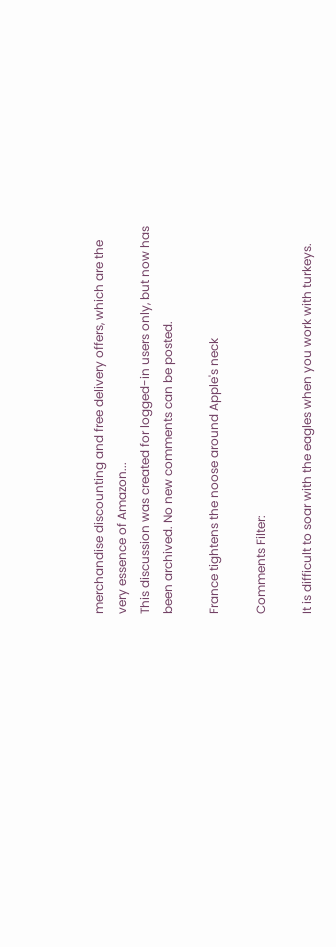merchandise discounting and free delivery offers, which are the very essence of Amazon...
This discussion was created for logged-in users only, but now has been archived. No new comments can be posted.

France tightens the noose around Apple's neck

Comments Filter:

It is difficult to soar with the eagles when you work with turkeys.